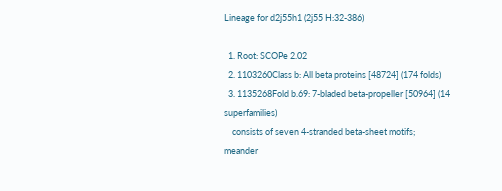Lineage for d2j55h1 (2j55 H:32-386)

  1. Root: SCOPe 2.02
  2. 1103260Class b: All beta proteins [48724] (174 folds)
  3. 1135268Fold b.69: 7-bladed beta-propeller [50964] (14 superfamilies)
    consists of seven 4-stranded beta-sheet motifs; meander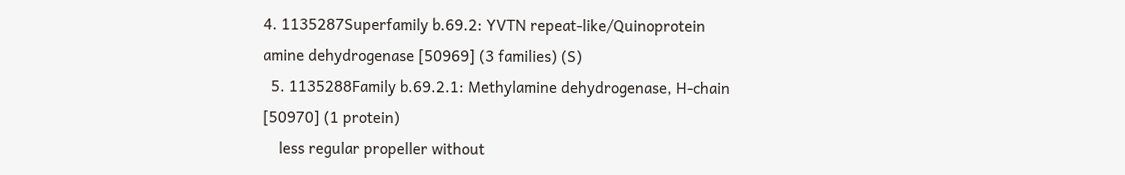4. 1135287Superfamily b.69.2: YVTN repeat-like/Quinoprotein amine dehydrogenase [50969] (3 families) (S)
  5. 1135288Family b.69.2.1: Methylamine dehydrogenase, H-chain [50970] (1 protein)
    less regular propeller without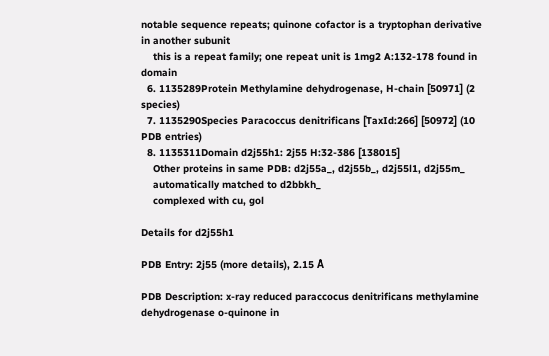notable sequence repeats; quinone cofactor is a tryptophan derivative in another subunit
    this is a repeat family; one repeat unit is 1mg2 A:132-178 found in domain
  6. 1135289Protein Methylamine dehydrogenase, H-chain [50971] (2 species)
  7. 1135290Species Paracoccus denitrificans [TaxId:266] [50972] (10 PDB entries)
  8. 1135311Domain d2j55h1: 2j55 H:32-386 [138015]
    Other proteins in same PDB: d2j55a_, d2j55b_, d2j55l1, d2j55m_
    automatically matched to d2bbkh_
    complexed with cu, gol

Details for d2j55h1

PDB Entry: 2j55 (more details), 2.15 Å

PDB Description: x-ray reduced paraccocus denitrificans methylamine dehydrogenase o-quinone in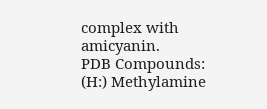complex with amicyanin.
PDB Compounds: (H:) Methylamine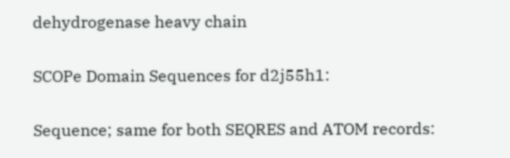dehydrogenase heavy chain

SCOPe Domain Sequences for d2j55h1:

Sequence; same for both SEQRES and ATOM records: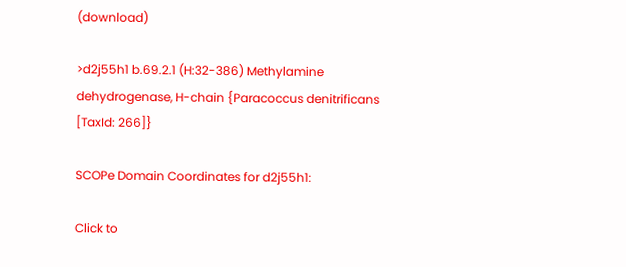(download)

>d2j55h1 b.69.2.1 (H:32-386) Methylamine dehydrogenase, H-chain {Paracoccus denitrificans [TaxId: 266]}

SCOPe Domain Coordinates for d2j55h1:

Click to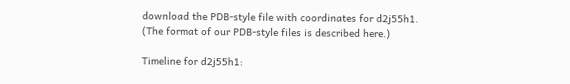download the PDB-style file with coordinates for d2j55h1.
(The format of our PDB-style files is described here.)

Timeline for d2j55h1: